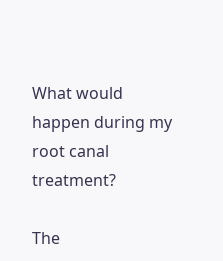What would happen during my root canal treatment?

The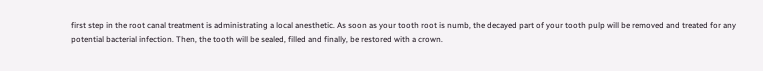first step in the root canal treatment is administrating a local anesthetic. As soon as your tooth root is numb, the decayed part of your tooth pulp will be removed and treated for any potential bacterial infection. Then, the tooth will be sealed, filled and finally, be restored with a crown.